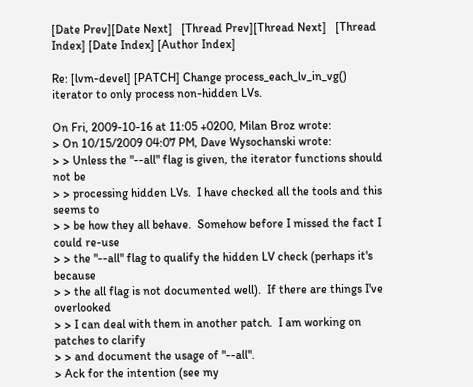[Date Prev][Date Next]   [Thread Prev][Thread Next]   [Thread Index] [Date Index] [Author Index]

Re: [lvm-devel] [PATCH] Change process_each_lv_in_vg() iterator to only process non-hidden LVs.

On Fri, 2009-10-16 at 11:05 +0200, Milan Broz wrote:
> On 10/15/2009 04:07 PM, Dave Wysochanski wrote:
> > Unless the "--all" flag is given, the iterator functions should not be
> > processing hidden LVs.  I have checked all the tools and this seems to
> > be how they all behave.  Somehow before I missed the fact I could re-use
> > the "--all" flag to qualify the hidden LV check (perhaps it's because
> > the all flag is not documented well).  If there are things I've overlooked
> > I can deal with them in another patch.  I am working on patches to clarify
> > and document the usage of "--all".
> Ack for the intention (see my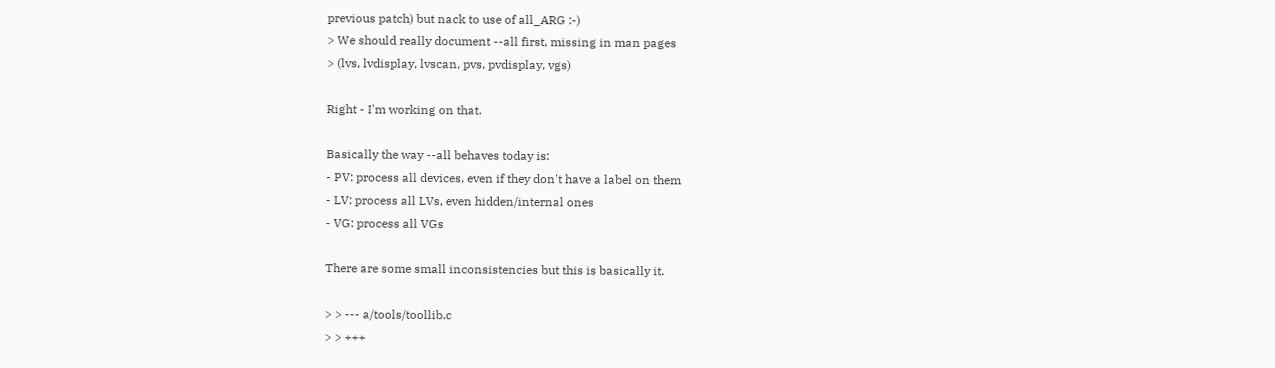previous patch) but nack to use of all_ARG :-)
> We should really document --all first, missing in man pages
> (lvs, lvdisplay, lvscan, pvs, pvdisplay, vgs)

Right - I'm working on that.

Basically the way --all behaves today is:
- PV: process all devices, even if they don't have a label on them
- LV: process all LVs, even hidden/internal ones
- VG: process all VGs

There are some small inconsistencies but this is basically it.

> > --- a/tools/toollib.c
> > +++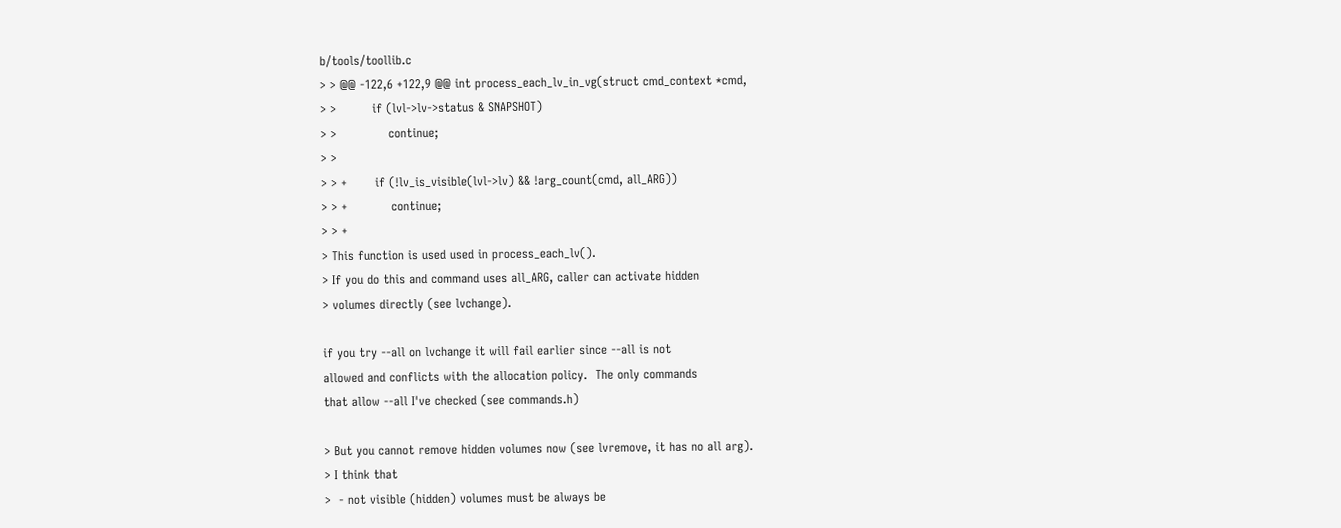b/tools/toollib.c
> > @@ -122,6 +122,9 @@ int process_each_lv_in_vg(struct cmd_context *cmd,
> >         if (lvl->lv->status & SNAPSHOT)
> >             continue;
> >
> > +       if (!lv_is_visible(lvl->lv) && !arg_count(cmd, all_ARG))
> > +           continue;
> > +
> This function is used used in process_each_lv().
> If you do this and command uses all_ARG, caller can activate hidden
> volumes directly (see lvchange).

if you try --all on lvchange it will fail earlier since --all is not
allowed and conflicts with the allocation policy.  The only commands
that allow --all I've checked (see commands.h)

> But you cannot remove hidden volumes now (see lvremove, it has no all arg).
> I think that
>  - not visible (hidden) volumes must be always be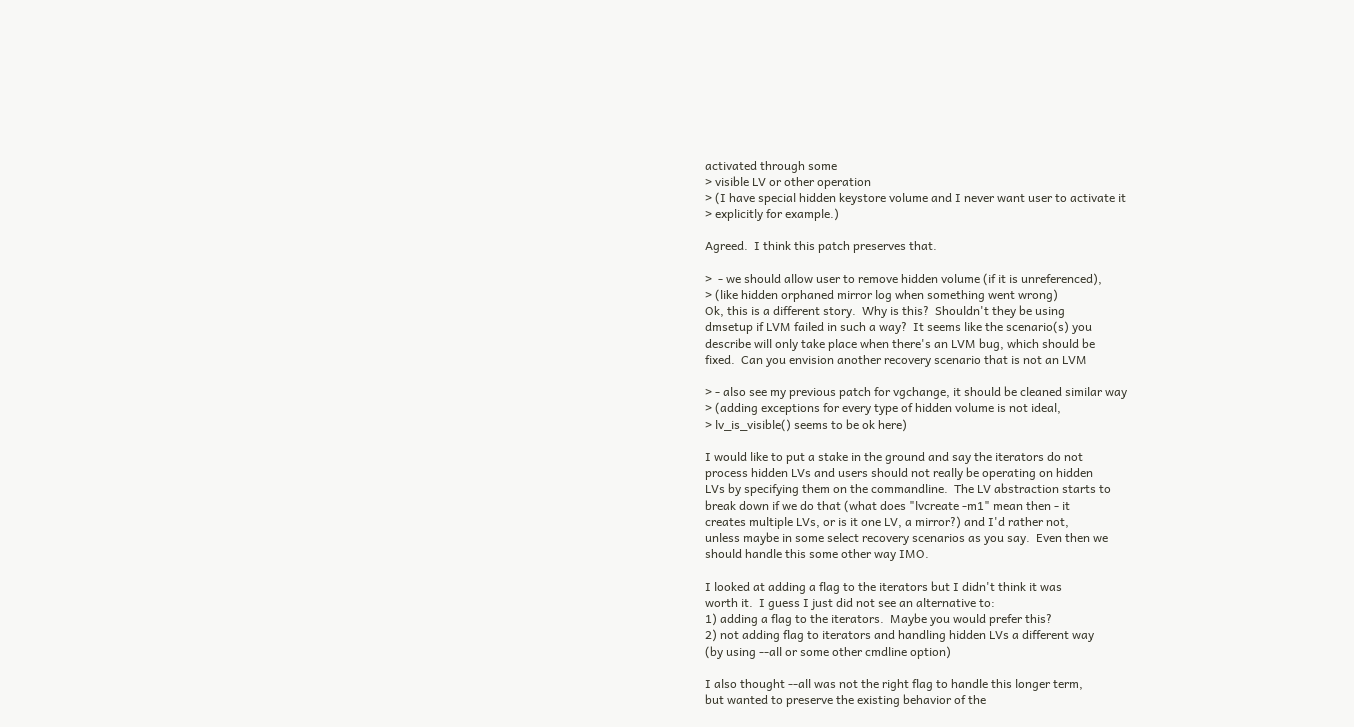activated through some
> visible LV or other operation
> (I have special hidden keystore volume and I never want user to activate it
> explicitly for example.)

Agreed.  I think this patch preserves that.

>  - we should allow user to remove hidden volume (if it is unreferenced),
> (like hidden orphaned mirror log when something went wrong)
Ok, this is a different story.  Why is this?  Shouldn't they be using
dmsetup if LVM failed in such a way?  It seems like the scenario(s) you
describe will only take place when there's an LVM bug, which should be
fixed.  Can you envision another recovery scenario that is not an LVM

> - also see my previous patch for vgchange, it should be cleaned similar way
> (adding exceptions for every type of hidden volume is not ideal,
> lv_is_visible() seems to be ok here)

I would like to put a stake in the ground and say the iterators do not
process hidden LVs and users should not really be operating on hidden
LVs by specifying them on the commandline.  The LV abstraction starts to
break down if we do that (what does "lvcreate -m1" mean then - it
creates multiple LVs, or is it one LV, a mirror?) and I'd rather not,
unless maybe in some select recovery scenarios as you say.  Even then we
should handle this some other way IMO.

I looked at adding a flag to the iterators but I didn't think it was
worth it.  I guess I just did not see an alternative to:
1) adding a flag to the iterators.  Maybe you would prefer this?
2) not adding flag to iterators and handling hidden LVs a different way
(by using --all or some other cmdline option)

I also thought --all was not the right flag to handle this longer term,
but wanted to preserve the existing behavior of the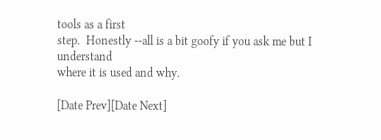tools as a first
step.  Honestly --all is a bit goofy if you ask me but I understand
where it is used and why.

[Date Prev][Date Next]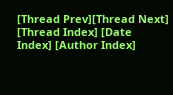[Thread Prev][Thread Next]   [Thread Index] [Date Index] [Author Index]